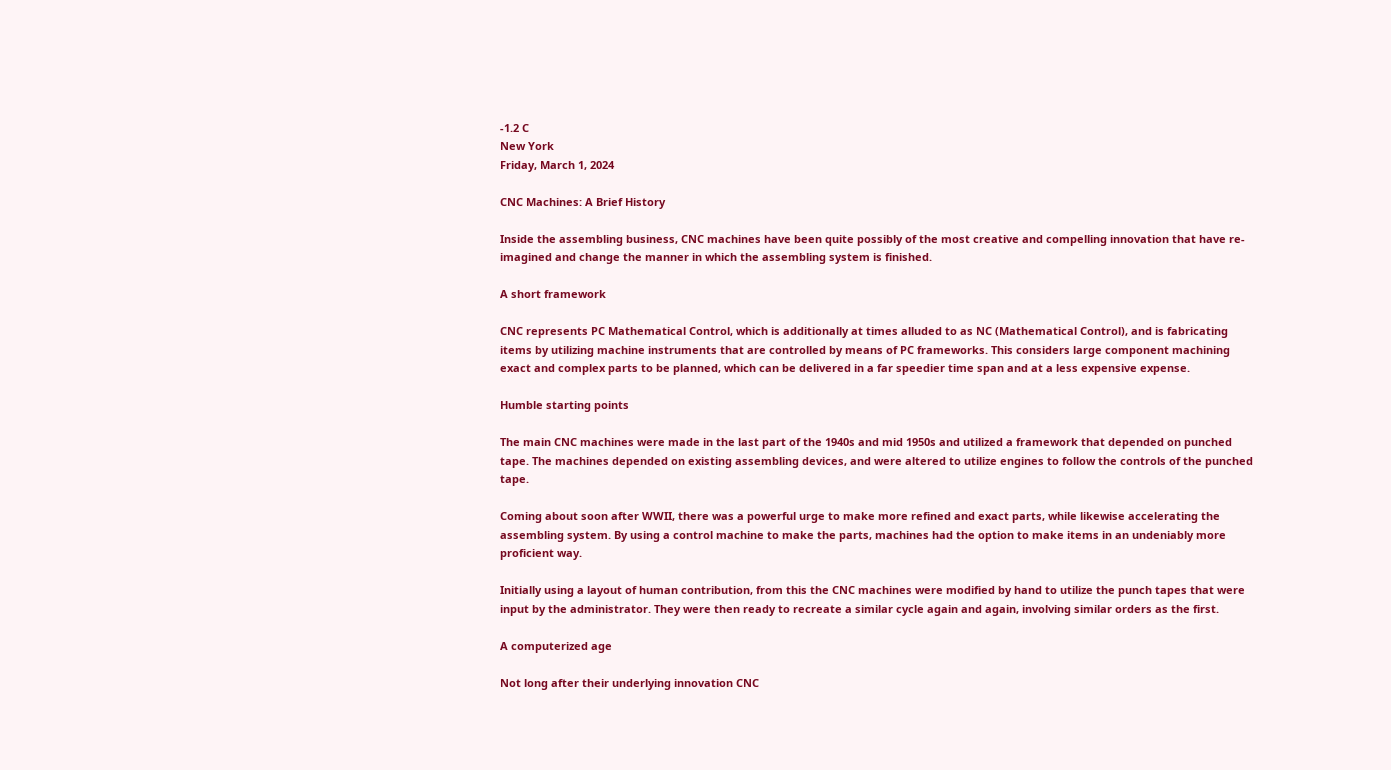-1.2 C
New York
Friday, March 1, 2024

CNC Machines: A Brief History

Inside the assembling business, CNC machines have been quite possibly of the most creative and compelling innovation that have re-imagined and change the manner in which the assembling system is finished.

A short framework

CNC represents PC Mathematical Control, which is additionally at times alluded to as NC (Mathematical Control), and is fabricating items by utilizing machine instruments that are controlled by means of PC frameworks. This considers large component machining exact and complex parts to be planned, which can be delivered in a far speedier time span and at a less expensive expense.

Humble starting points

The main CNC machines were made in the last part of the 1940s and mid 1950s and utilized a framework that depended on punched tape. The machines depended on existing assembling devices, and were altered to utilize engines to follow the controls of the punched tape.

Coming about soon after WWII, there was a powerful urge to make more refined and exact parts, while likewise accelerating the assembling system. By using a control machine to make the parts, machines had the option to make items in an undeniably more proficient way.

Initially using a layout of human contribution, from this the CNC machines were modified by hand to utilize the punch tapes that were input by the administrator. They were then ready to recreate a similar cycle again and again, involving similar orders as the first.

A computerized age

Not long after their underlying innovation CNC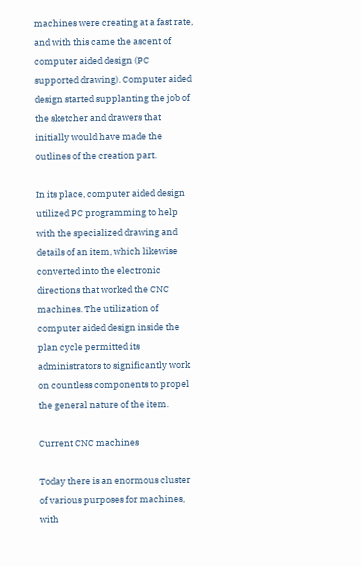machines were creating at a fast rate, and with this came the ascent of computer aided design (PC supported drawing). Computer aided design started supplanting the job of the sketcher and drawers that initially would have made the outlines of the creation part.

In its place, computer aided design utilized PC programming to help with the specialized drawing and details of an item, which likewise converted into the electronic directions that worked the CNC machines. The utilization of computer aided design inside the plan cycle permitted its administrators to significantly work on countless components to propel the general nature of the item.

Current CNC machines

Today there is an enormous cluster of various purposes for machines, with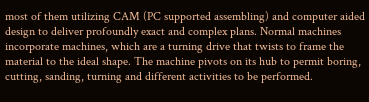most of them utilizing CAM (PC supported assembling) and computer aided design to deliver profoundly exact and complex plans. Normal machines incorporate machines, which are a turning drive that twists to frame the material to the ideal shape. The machine pivots on its hub to permit boring, cutting, sanding, turning and different activities to be performed.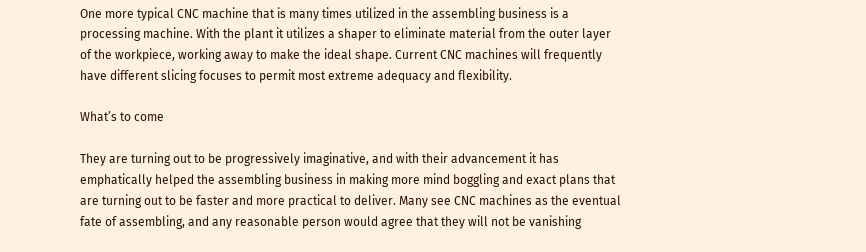One more typical CNC machine that is many times utilized in the assembling business is a processing machine. With the plant it utilizes a shaper to eliminate material from the outer layer of the workpiece, working away to make the ideal shape. Current CNC machines will frequently have different slicing focuses to permit most extreme adequacy and flexibility.

What’s to come

They are turning out to be progressively imaginative, and with their advancement it has emphatically helped the assembling business in making more mind boggling and exact plans that are turning out to be faster and more practical to deliver. Many see CNC machines as the eventual fate of assembling, and any reasonable person would agree that they will not be vanishing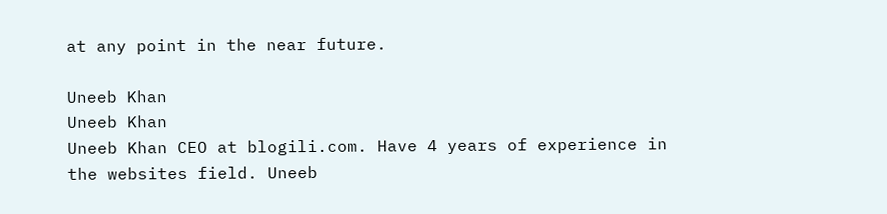at any point in the near future.

Uneeb Khan
Uneeb Khan
Uneeb Khan CEO at blogili.com. Have 4 years of experience in the websites field. Uneeb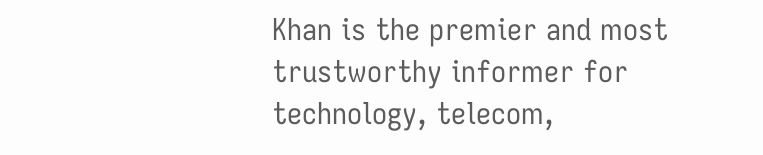Khan is the premier and most trustworthy informer for technology, telecom,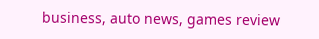business, auto news, games review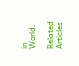in World.

Related Articles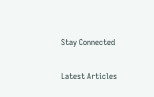Stay Connected


Latest Articles